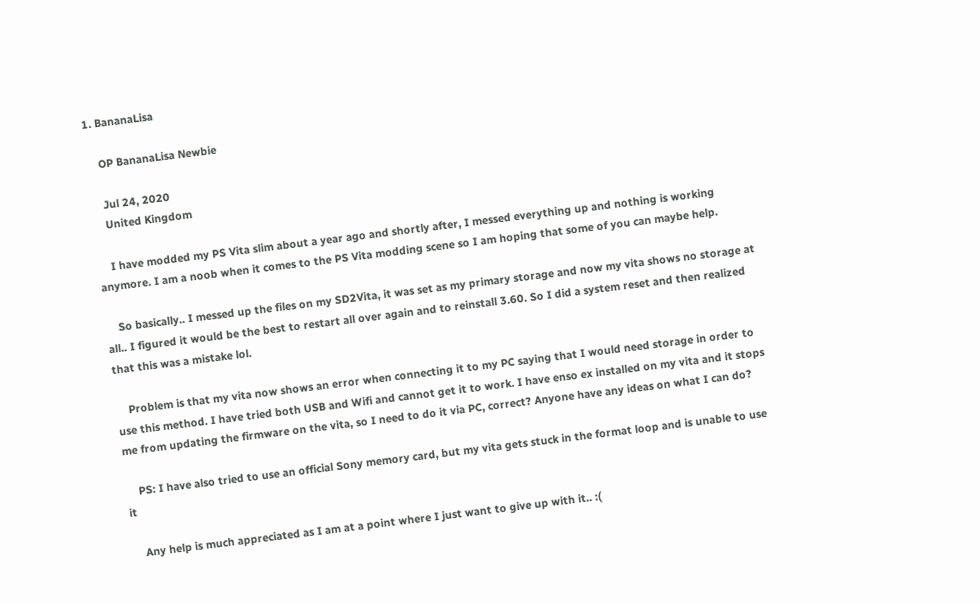1. BananaLisa

    OP BananaLisa Newbie

    Jul 24, 2020
    United Kingdom

    I have modded my PS Vita slim about a year ago and shortly after, I messed everything up and nothing is working anymore. I am a noob when it comes to the PS Vita modding scene so I am hoping that some of you can maybe help.

    So basically.. I messed up the files on my SD2Vita, it was set as my primary storage and now my vita shows no storage at all.. I figured it would be the best to restart all over again and to reinstall 3.60. So I did a system reset and then realized that this was a mistake lol.

    Problem is that my vita now shows an error when connecting it to my PC saying that I would need storage in order to use this method. I have tried both USB and Wifi and cannot get it to work. I have enso ex installed on my vita and it stops me from updating the firmware on the vita, so I need to do it via PC, correct? Anyone have any ideas on what I can do?

    PS: I have also tried to use an official Sony memory card, but my vita gets stuck in the format loop and is unable to use it

    Any help is much appreciated as I am at a point where I just want to give up with it.. :(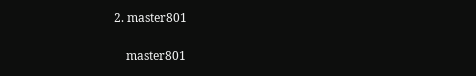2. master801

    master801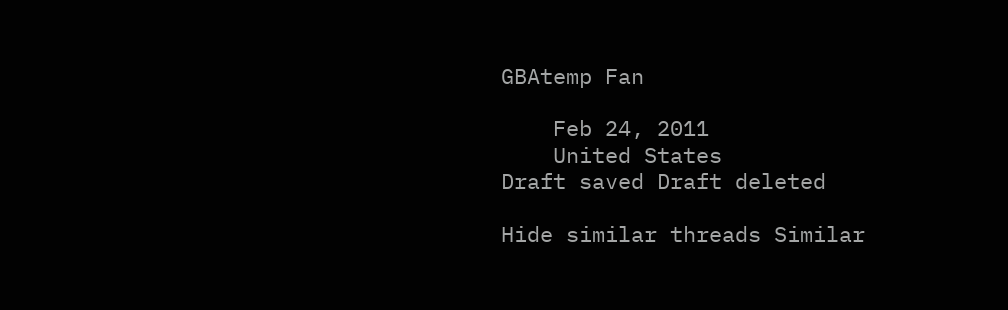GBAtemp Fan

    Feb 24, 2011
    United States
Draft saved Draft deleted

Hide similar threads Similar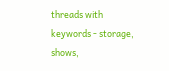threads with keywords - storage, shows,